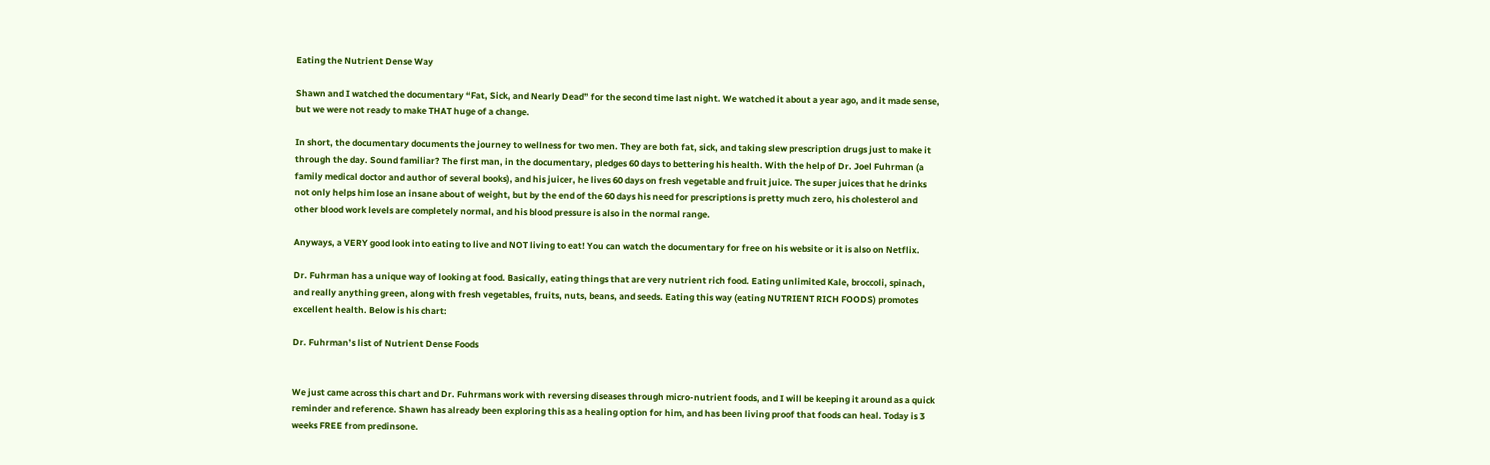Eating the Nutrient Dense Way

Shawn and I watched the documentary “Fat, Sick, and Nearly Dead” for the second time last night. We watched it about a year ago, and it made sense, but we were not ready to make THAT huge of a change.

In short, the documentary documents the journey to wellness for two men. They are both fat, sick, and taking slew prescription drugs just to make it through the day. Sound familiar? The first man, in the documentary, pledges 60 days to bettering his health. With the help of Dr. Joel Fuhrman (a family medical doctor and author of several books), and his juicer, he lives 60 days on fresh vegetable and fruit juice. The super juices that he drinks not only helps him lose an insane about of weight, but by the end of the 60 days his need for prescriptions is pretty much zero, his cholesterol and other blood work levels are completely normal, and his blood pressure is also in the normal range.

Anyways, a VERY good look into eating to live and NOT living to eat! You can watch the documentary for free on his website or it is also on Netflix.

Dr. Fuhrman has a unique way of looking at food. Basically, eating things that are very nutrient rich food. Eating unlimited Kale, broccoli, spinach, and really anything green, along with fresh vegetables, fruits, nuts, beans, and seeds. Eating this way (eating NUTRIENT RICH FOODS) promotes excellent health. Below is his chart:

Dr. Fuhrman’s list of Nutrient Dense Foods


We just came across this chart and Dr. Fuhrmans work with reversing diseases through micro-nutrient foods, and I will be keeping it around as a quick reminder and reference. Shawn has already been exploring this as a healing option for him, and has been living proof that foods can heal. Today is 3 weeks FREE from predinsone.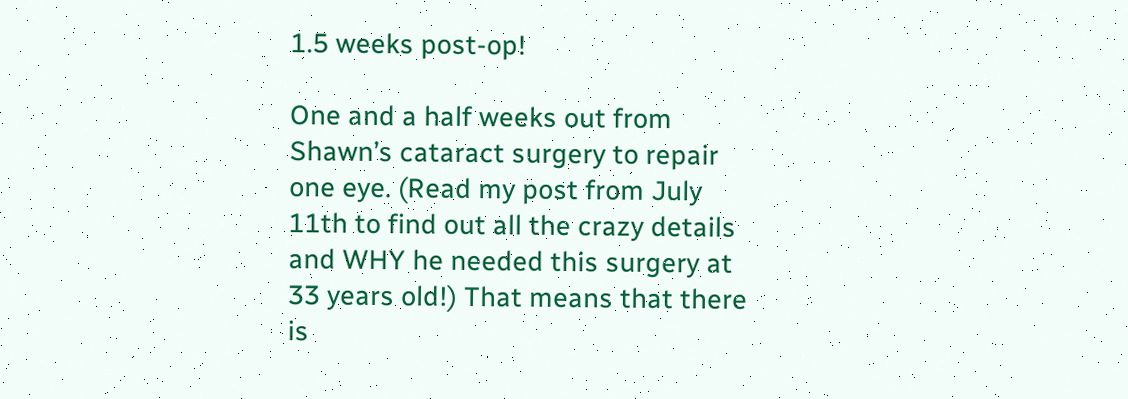1.5 weeks post-op!

One and a half weeks out from Shawn’s cataract surgery to repair one eye. (Read my post from July 11th to find out all the crazy details and WHY he needed this surgery at 33 years old!) That means that there is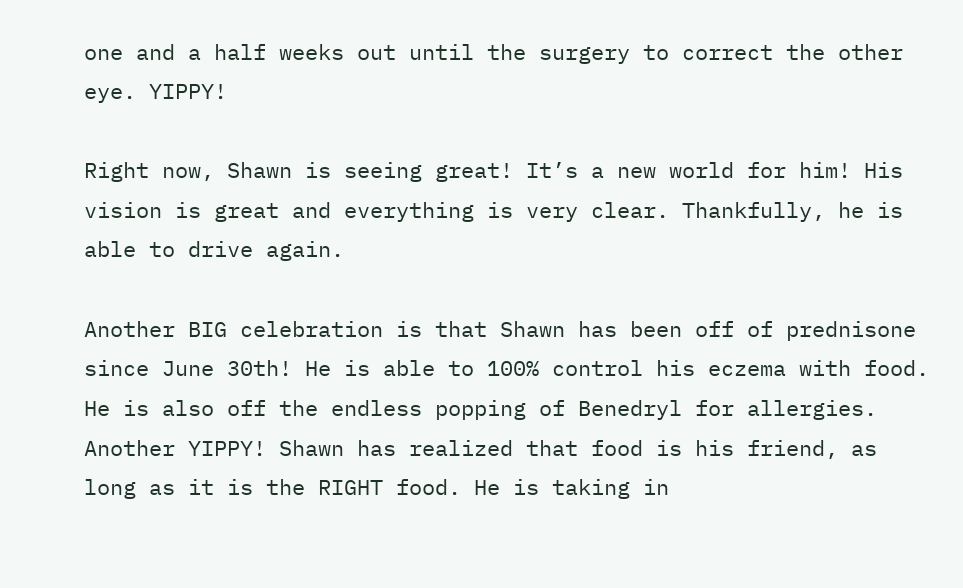one and a half weeks out until the surgery to correct the other eye. YIPPY!

Right now, Shawn is seeing great! It’s a new world for him! His vision is great and everything is very clear. Thankfully, he is able to drive again.

Another BIG celebration is that Shawn has been off of prednisone since June 30th! He is able to 100% control his eczema with food. He is also off the endless popping of Benedryl for allergies. Another YIPPY! Shawn has realized that food is his friend, as long as it is the RIGHT food. He is taking in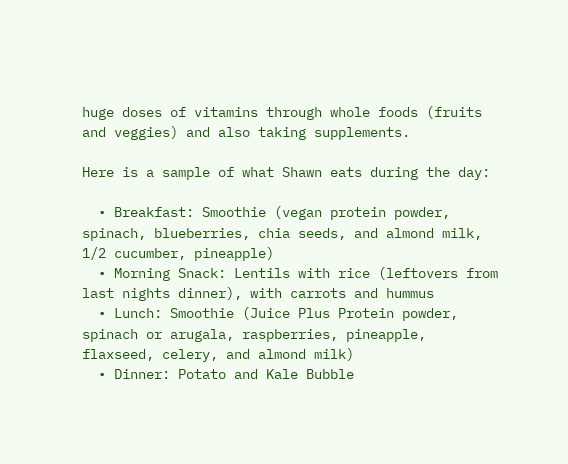huge doses of vitamins through whole foods (fruits and veggies) and also taking supplements.

Here is a sample of what Shawn eats during the day:

  • Breakfast: Smoothie (vegan protein powder, spinach, blueberries, chia seeds, and almond milk, 1/2 cucumber, pineapple)
  • Morning Snack: Lentils with rice (leftovers from last nights dinner), with carrots and hummus
  • Lunch: Smoothie (Juice Plus Protein powder, spinach or arugala, raspberries, pineapple, flaxseed, celery, and almond milk)
  • Dinner: Potato and Kale Bubble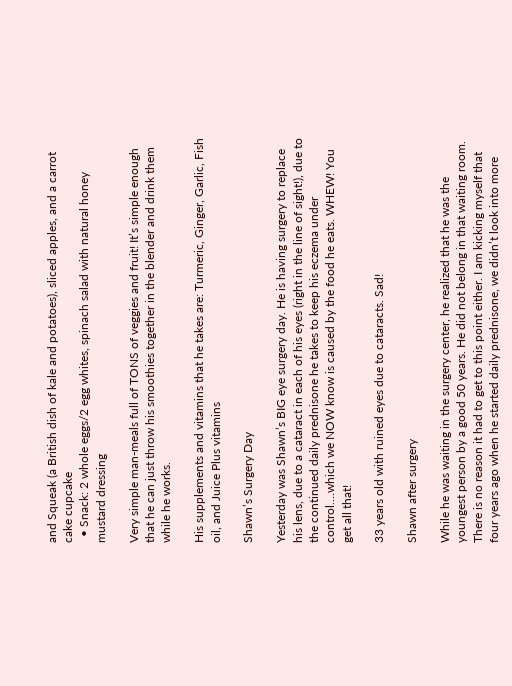and Squeak (a British dish of kale and potatoes), sliced apples, and a carrot cake cupcake
  • Snack: 2 whole eggs/2 egg whites, spinach salad with natural honey mustard dressing

Very simple man-meals full of TONS of veggies and fruit! It’s simple enough that he can just throw his smoothies together in the blender and drink them while he works.

His supplements and vitamins that he takes are: Turmeric, Ginger, Garlic, Fish oil, and Juice Plus vitamins

Shawn’s Surgery Day

Yesterday was Shawn’s BIG eye surgery day. He is having surgery to replace his lens, due to a cataract in each of his eyes (right in the line of sight!), due to the continued daily prednisone he takes to keep his eczema under control….which we NOW know is caused by the food he eats. WHEW! You get all that!

33 years old with ruined eyes due to cataracts. Sad!

Shawn after surgery

While he was waiting in the surgery center, he realized that he was the youngest person by a good 50 years. He did not belong in that waiting room. There is no reason it had to get to this point either. I am kicking myself that four years ago when he started daily prednisone, we didn’t look into more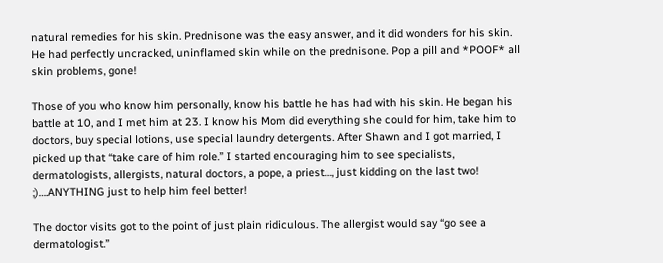natural remedies for his skin. Prednisone was the easy answer, and it did wonders for his skin. He had perfectly uncracked, uninflamed skin while on the prednisone. Pop a pill and *POOF* all skin problems, gone!

Those of you who know him personally, know his battle he has had with his skin. He began his battle at 10, and I met him at 23. I know his Mom did everything she could for him, take him to doctors, buy special lotions, use special laundry detergents. After Shawn and I got married, I picked up that “take care of him role.” I started encouraging him to see specialists, dermatologists, allergists, natural doctors, a pope, a priest…, just kidding on the last two! ;)….ANYTHING just to help him feel better!

The doctor visits got to the point of just plain ridiculous. The allergist would say “go see a dermatologist.”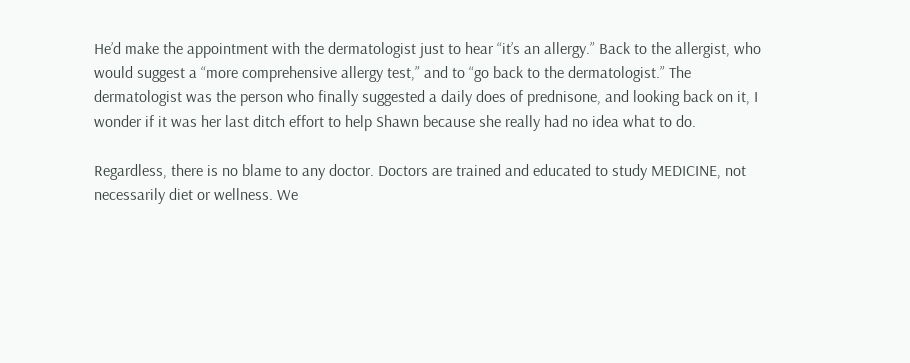He’d make the appointment with the dermatologist just to hear “it’s an allergy.” Back to the allergist, who would suggest a “more comprehensive allergy test,” and to “go back to the dermatologist.” The dermatologist was the person who finally suggested a daily does of prednisone, and looking back on it, I wonder if it was her last ditch effort to help Shawn because she really had no idea what to do.

Regardless, there is no blame to any doctor. Doctors are trained and educated to study MEDICINE, not necessarily diet or wellness. We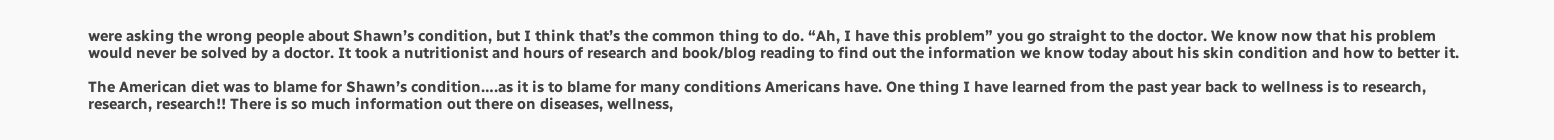were asking the wrong people about Shawn’s condition, but I think that’s the common thing to do. “Ah, I have this problem” you go straight to the doctor. We know now that his problem would never be solved by a doctor. It took a nutritionist and hours of research and book/blog reading to find out the information we know today about his skin condition and how to better it.

The American diet was to blame for Shawn’s condition….as it is to blame for many conditions Americans have. One thing I have learned from the past year back to wellness is to research, research, research!! There is so much information out there on diseases, wellness,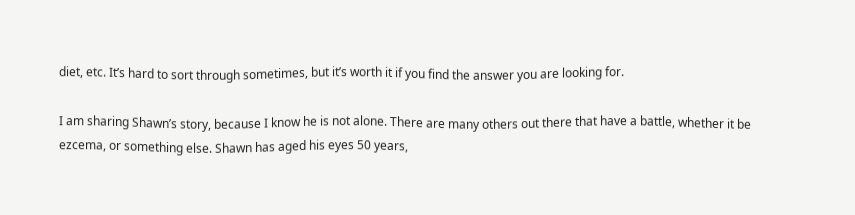diet, etc. It’s hard to sort through sometimes, but it’s worth it if you find the answer you are looking for.

I am sharing Shawn’s story, because I know he is not alone. There are many others out there that have a battle, whether it be ezcema, or something else. Shawn has aged his eyes 50 years,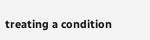treating a condition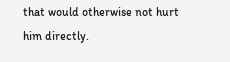that would otherwise not hurt him directly.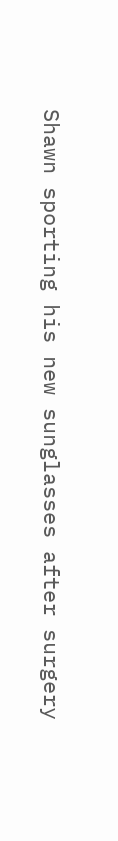Shawn sporting his new sunglasses after surgery